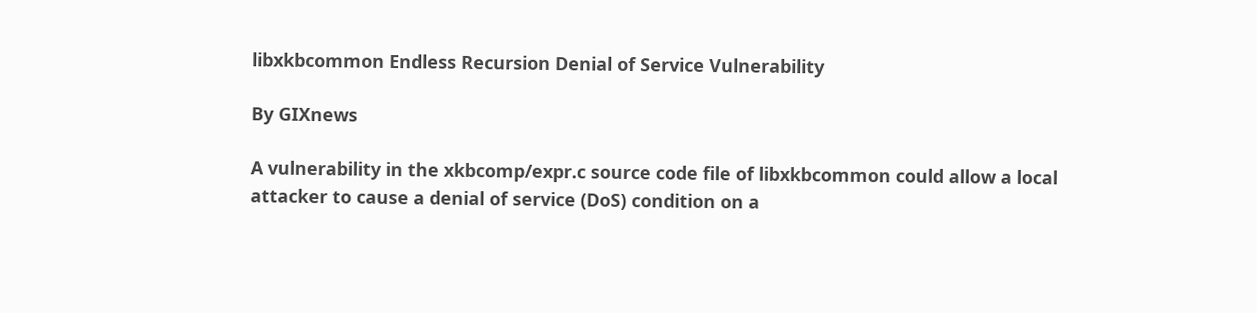libxkbcommon Endless Recursion Denial of Service Vulnerability

By GIXnews

A vulnerability in the xkbcomp/expr.c source code file of libxkbcommon could allow a local attacker to cause a denial of service (DoS) condition on a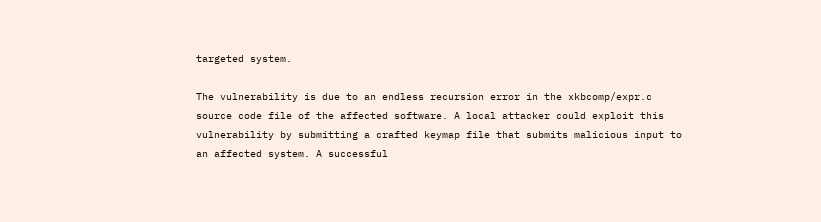targeted system.

The vulnerability is due to an endless recursion error in the xkbcomp/expr.c source code file of the affected software. A local attacker could exploit this vulnerability by submitting a crafted keymap file that submits malicious input to an affected system. A successful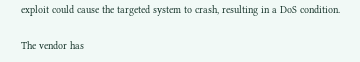exploit could cause the targeted system to crash, resulting in a DoS condition.

The vendor has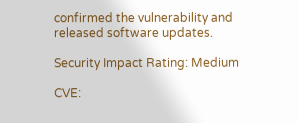confirmed the vulnerability and released software updates.

Security Impact Rating: Medium

CVE: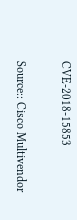CVE-2018-15853

Source:: Cisco Multivendor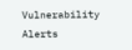Vulnerability Alerts